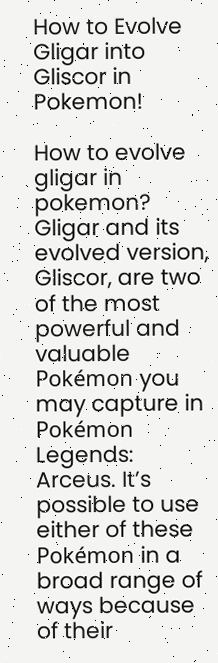How to Evolve Gligar into Gliscor in Pokemon!

How to evolve gligar in pokemon? Gligar and its evolved version, Gliscor, are two of the most powerful and valuable Pokémon you may capture in Pokémon Legends: Arceus. It’s possible to use either of these Pokémon in a broad range of ways because of their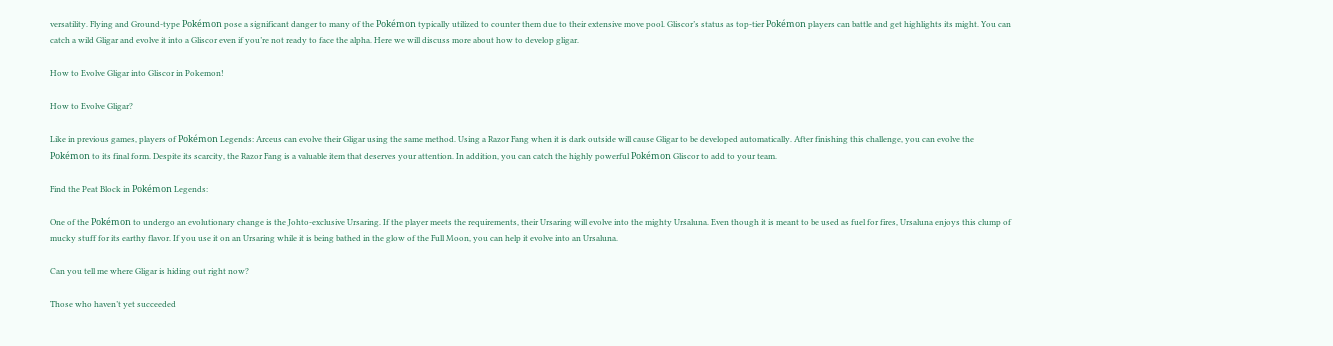versatility. Flying and Ground-type Pokémon pose a significant danger to many of the Pokémon typically utilized to counter them due to their extensive move pool. Gliscor’s status as top-tier Pokémon players can battle and get highlights its might. You can catch a wild Gligar and evolve it into a Gliscor even if you’re not ready to face the alpha. Here we will discuss more about how to develop gligar.

How to Evolve Gligar into Gliscor in Pokemon!

How to Evolve Gligar?

Like in previous games, players of Pokémon Legends: Arceus can evolve their Gligar using the same method. Using a Razor Fang when it is dark outside will cause Gligar to be developed automatically. After finishing this challenge, you can evolve the Pokémon to its final form. Despite its scarcity, the Razor Fang is a valuable item that deserves your attention. In addition, you can catch the highly powerful Pokémon Gliscor to add to your team.

Find the Peat Block in Pokémon Legends:

One of the Pokémon to undergo an evolutionary change is the Johto-exclusive Ursaring. If the player meets the requirements, their Ursaring will evolve into the mighty Ursaluna. Even though it is meant to be used as fuel for fires, Ursaluna enjoys this clump of mucky stuff for its earthy flavor. If you use it on an Ursaring while it is being bathed in the glow of the Full Moon, you can help it evolve into an Ursaluna.

Can you tell me where Gligar is hiding out right now?

Those who haven’t yet succeeded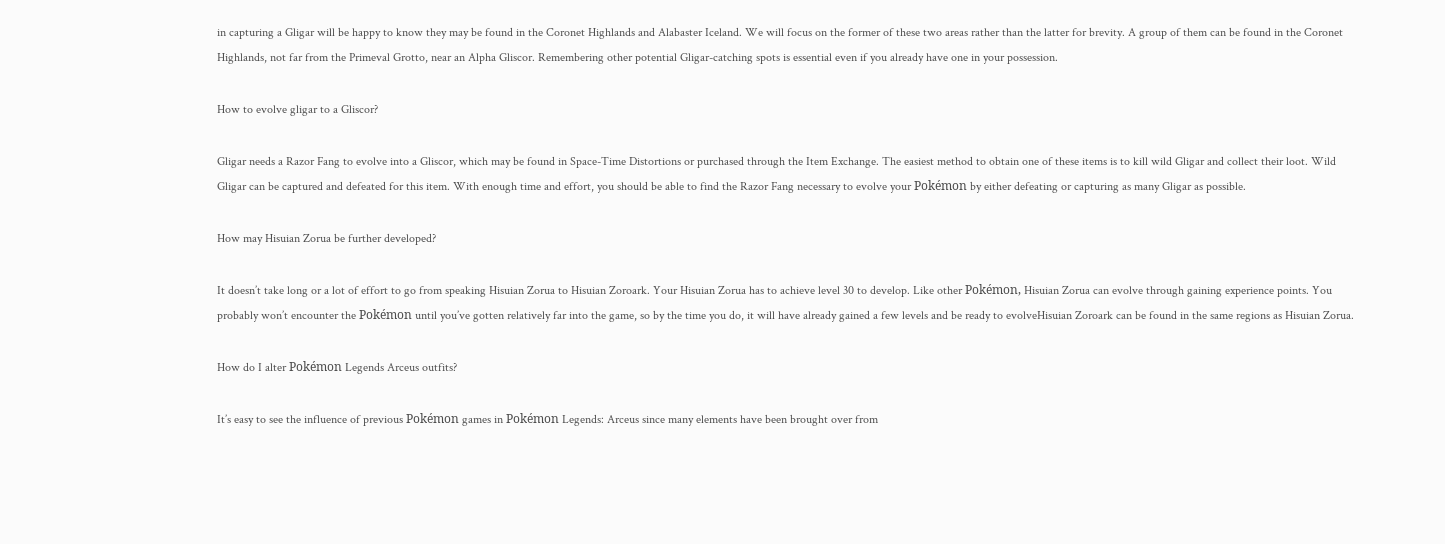in capturing a Gligar will be happy to know they may be found in the Coronet Highlands and Alabaster Iceland. We will focus on the former of these two areas rather than the latter for brevity. A group of them can be found in the Coronet Highlands, not far from the Primeval Grotto, near an Alpha Gliscor. Remembering other potential Gligar-catching spots is essential even if you already have one in your possession.

How to evolve gligar to a Gliscor?

Gligar needs a Razor Fang to evolve into a Gliscor, which may be found in Space-Time Distortions or purchased through the Item Exchange. The easiest method to obtain one of these items is to kill wild Gligar and collect their loot. Wild Gligar can be captured and defeated for this item. With enough time and effort, you should be able to find the Razor Fang necessary to evolve your Pokémon by either defeating or capturing as many Gligar as possible.

How may Hisuian Zorua be further developed?

It doesn’t take long or a lot of effort to go from speaking Hisuian Zorua to Hisuian Zoroark. Your Hisuian Zorua has to achieve level 30 to develop. Like other Pokémon, Hisuian Zorua can evolve through gaining experience points. You probably won’t encounter the Pokémon until you’ve gotten relatively far into the game, so by the time you do, it will have already gained a few levels and be ready to evolveHisuian Zoroark can be found in the same regions as Hisuian Zorua.

How do I alter Pokémon Legends Arceus outfits?

It’s easy to see the influence of previous Pokémon games in Pokémon Legends: Arceus since many elements have been brought over from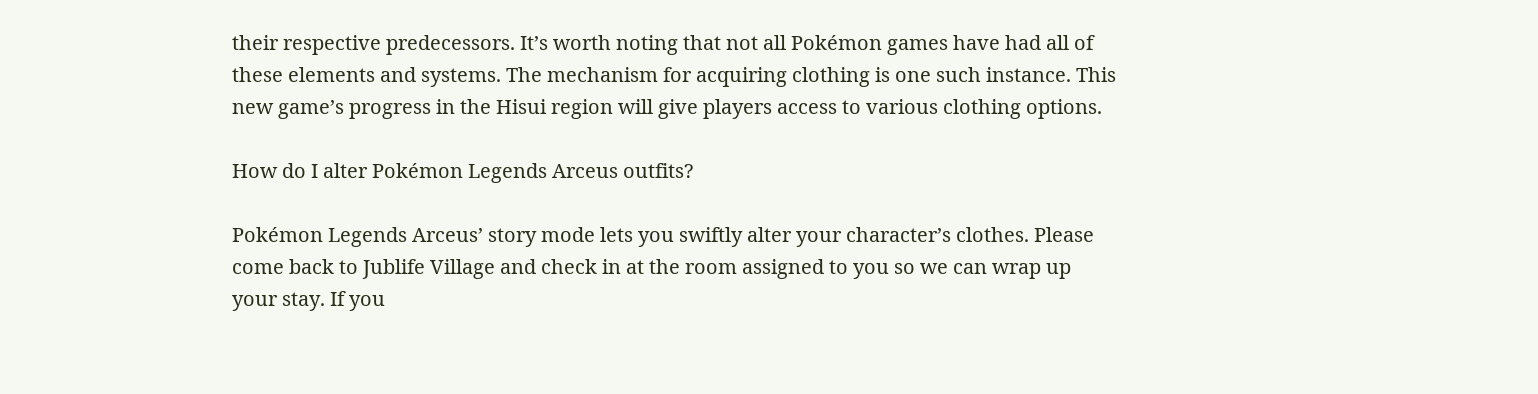their respective predecessors. It’s worth noting that not all Pokémon games have had all of these elements and systems. The mechanism for acquiring clothing is one such instance. This new game’s progress in the Hisui region will give players access to various clothing options.

How do I alter Pokémon Legends Arceus outfits?

Pokémon Legends Arceus’ story mode lets you swiftly alter your character’s clothes. Please come back to Jublife Village and check in at the room assigned to you so we can wrap up your stay. If you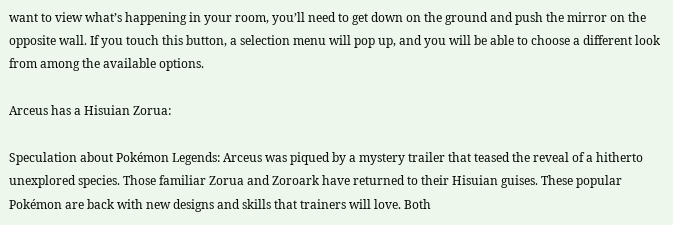want to view what’s happening in your room, you’ll need to get down on the ground and push the mirror on the opposite wall. If you touch this button, a selection menu will pop up, and you will be able to choose a different look from among the available options.

Arceus has a Hisuian Zorua:

Speculation about Pokémon Legends: Arceus was piqued by a mystery trailer that teased the reveal of a hitherto unexplored species. Those familiar Zorua and Zoroark have returned to their Hisuian guises. These popular Pokémon are back with new designs and skills that trainers will love. Both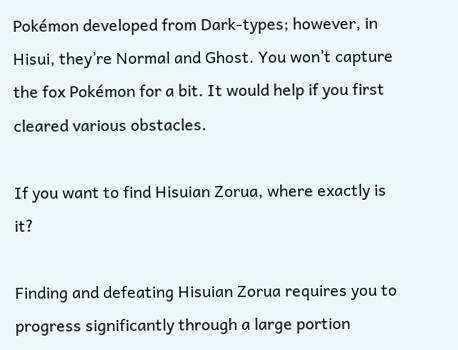Pokémon developed from Dark-types; however, in Hisui, they’re Normal and Ghost. You won’t capture the fox Pokémon for a bit. It would help if you first cleared various obstacles.

If you want to find Hisuian Zorua, where exactly is it?

Finding and defeating Hisuian Zorua requires you to progress significantly through a large portion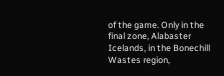of the game. Only in the final zone, Alabaster Icelands, in the Bonechill Wastes region,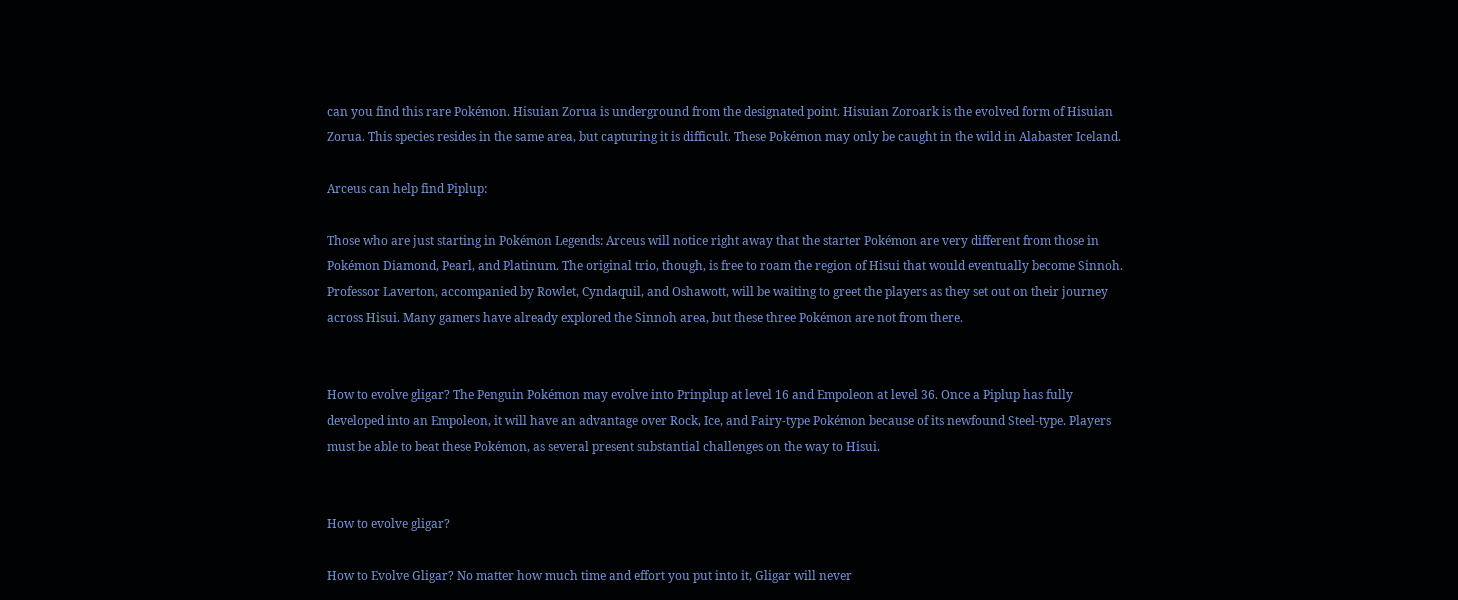can you find this rare Pokémon. Hisuian Zorua is underground from the designated point. Hisuian Zoroark is the evolved form of Hisuian Zorua. This species resides in the same area, but capturing it is difficult. These Pokémon may only be caught in the wild in Alabaster Iceland.

Arceus can help find Piplup:

Those who are just starting in Pokémon Legends: Arceus will notice right away that the starter Pokémon are very different from those in Pokémon Diamond, Pearl, and Platinum. The original trio, though, is free to roam the region of Hisui that would eventually become Sinnoh. Professor Laverton, accompanied by Rowlet, Cyndaquil, and Oshawott, will be waiting to greet the players as they set out on their journey across Hisui. Many gamers have already explored the Sinnoh area, but these three Pokémon are not from there.


How to evolve gligar? The Penguin Pokémon may evolve into Prinplup at level 16 and Empoleon at level 36. Once a Piplup has fully developed into an Empoleon, it will have an advantage over Rock, Ice, and Fairy-type Pokémon because of its newfound Steel-type. Players must be able to beat these Pokémon, as several present substantial challenges on the way to Hisui.


How to evolve gligar?

How to Evolve Gligar? No matter how much time and effort you put into it, Gligar will never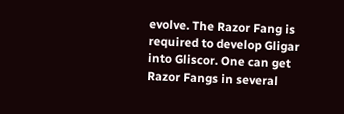evolve. The Razor Fang is required to develop Gligar into Gliscor. One can get Razor Fangs in several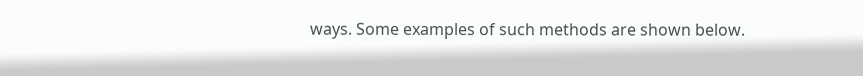ways. Some examples of such methods are shown below.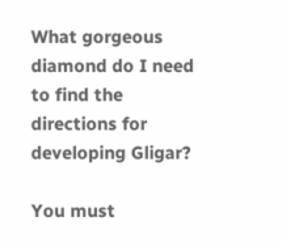What gorgeous diamond do I need to find the directions for developing Gligar?

You must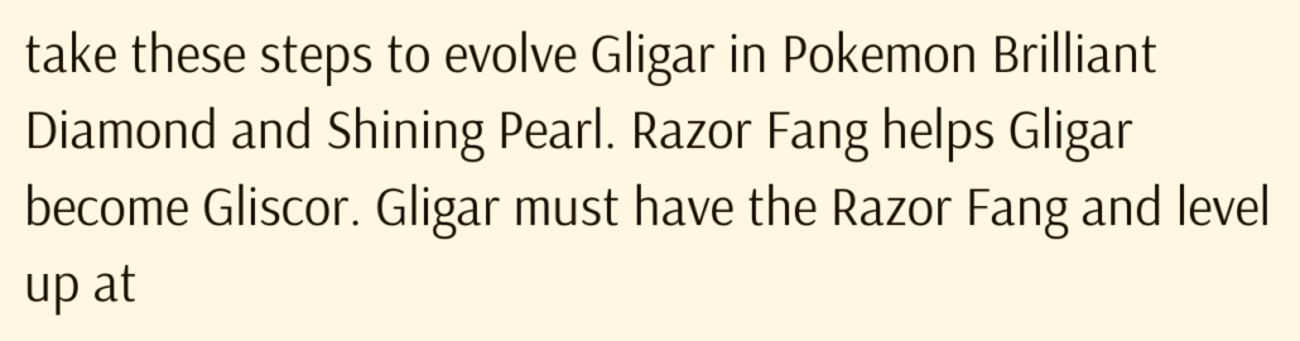take these steps to evolve Gligar in Pokemon Brilliant Diamond and Shining Pearl. Razor Fang helps Gligar become Gliscor. Gligar must have the Razor Fang and level up at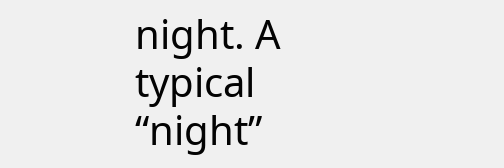night. A typical “night”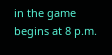in the game begins at 8 p.m.